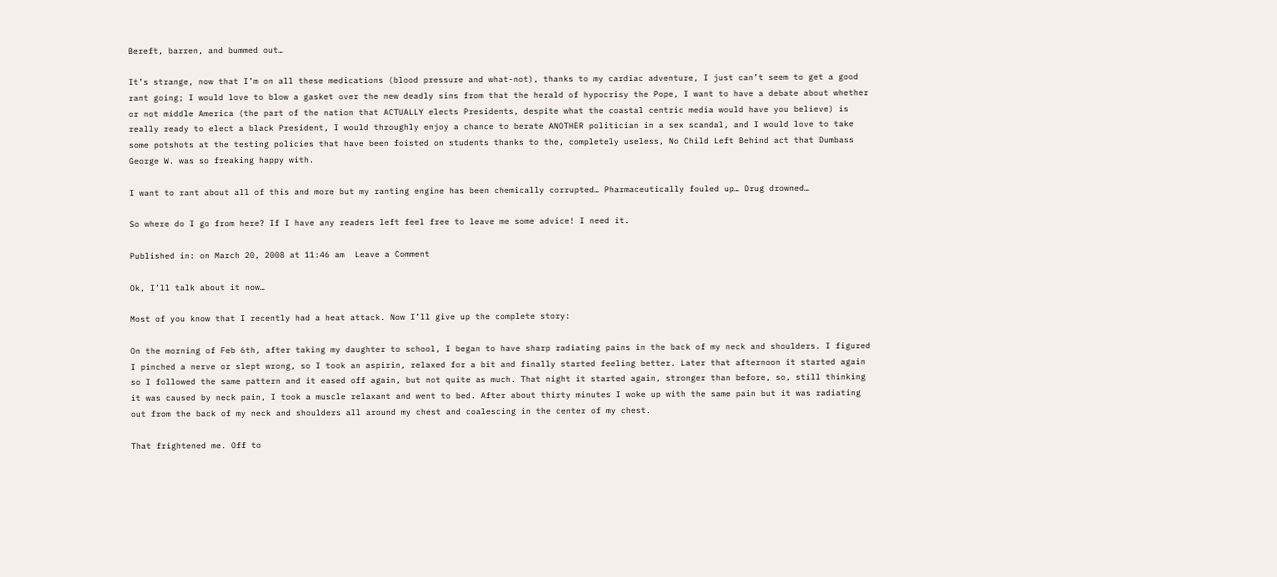Bereft, barren, and bummed out…

It’s strange, now that I’m on all these medications (blood pressure and what-not), thanks to my cardiac adventure, I just can’t seem to get a good rant going; I would love to blow a gasket over the new deadly sins from that the herald of hypocrisy the Pope, I want to have a debate about whether or not middle America (the part of the nation that ACTUALLY elects Presidents, despite what the coastal centric media would have you believe) is really ready to elect a black President, I would throughly enjoy a chance to berate ANOTHER politician in a sex scandal, and I would love to take some potshots at the testing policies that have been foisted on students thanks to the, completely useless, No Child Left Behind act that Dumbass George W. was so freaking happy with.

I want to rant about all of this and more but my ranting engine has been chemically corrupted… Pharmaceutically fouled up… Drug drowned…

So where do I go from here? If I have any readers left feel free to leave me some advice! I need it.

Published in: on March 20, 2008 at 11:46 am  Leave a Comment

Ok, I’ll talk about it now…

Most of you know that I recently had a heat attack. Now I’ll give up the complete story:

On the morning of Feb 6th, after taking my daughter to school, I began to have sharp radiating pains in the back of my neck and shoulders. I figured I pinched a nerve or slept wrong, so I took an aspirin, relaxed for a bit and finally started feeling better. Later that afternoon it started again so I followed the same pattern and it eased off again, but not quite as much. That night it started again, stronger than before, so, still thinking it was caused by neck pain, I took a muscle relaxant and went to bed. After about thirty minutes I woke up with the same pain but it was radiating out from the back of my neck and shoulders all around my chest and coalescing in the center of my chest.

That frightened me. Off to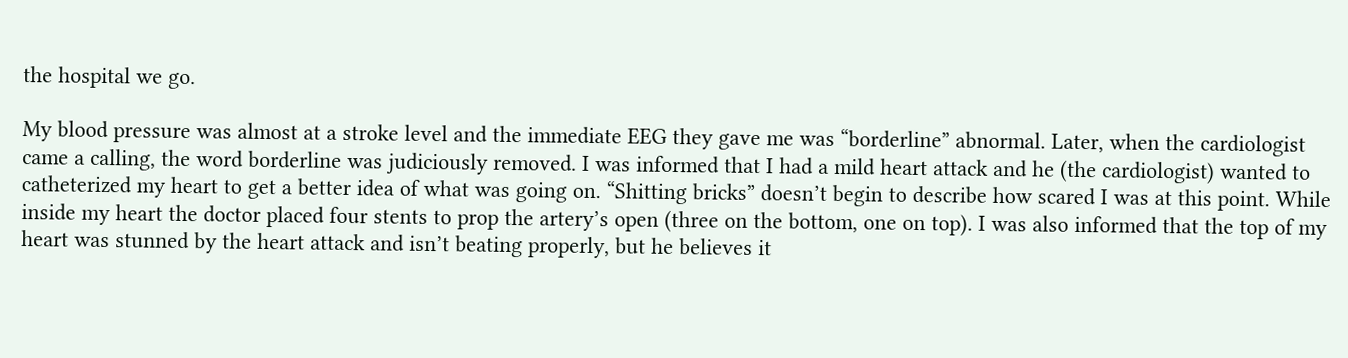the hospital we go.

My blood pressure was almost at a stroke level and the immediate EEG they gave me was “borderline” abnormal. Later, when the cardiologist came a calling, the word borderline was judiciously removed. I was informed that I had a mild heart attack and he (the cardiologist) wanted to catheterized my heart to get a better idea of what was going on. “Shitting bricks” doesn’t begin to describe how scared I was at this point. While inside my heart the doctor placed four stents to prop the artery’s open (three on the bottom, one on top). I was also informed that the top of my heart was stunned by the heart attack and isn’t beating properly, but he believes it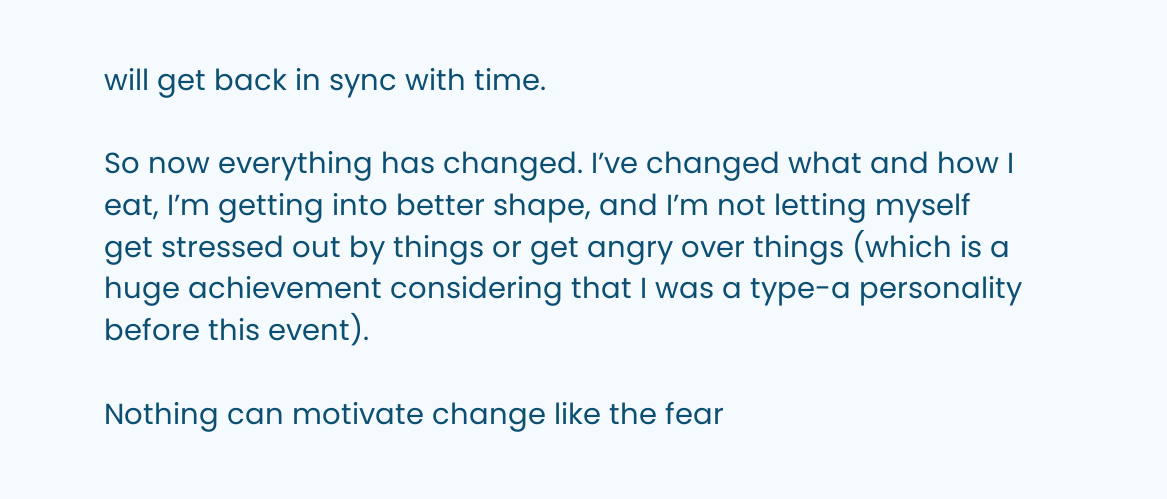will get back in sync with time.

So now everything has changed. I’ve changed what and how I eat, I’m getting into better shape, and I’m not letting myself get stressed out by things or get angry over things (which is a huge achievement considering that I was a type-a personality before this event).

Nothing can motivate change like the fear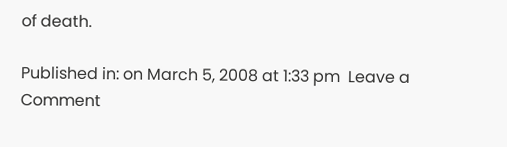of death.

Published in: on March 5, 2008 at 1:33 pm  Leave a Comment